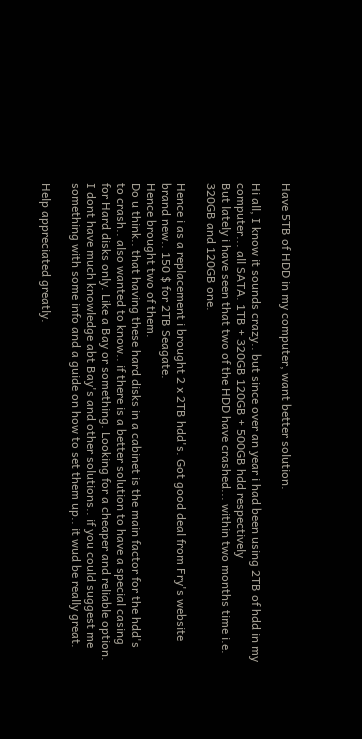Have 5TB of HDD in my computer, want better solution.

Hi all, I know it sounds crazy.. but since over an year i had been using 2TB of hdd in my computer... all SATA. 1TB + 320GB 120GB + 500GB hdd respectively
But lately i have seen that two of the HDD have crashed... within two months time i.e. 320GB and 120GB one.

Hence i as a replacement i brought 2 x 2TB hdd's. Got good deal from Fry's website brand new.. 150 $ for 2TB Seagate.
Hence brought two of them.
Do u think.. that having these hard disks in a cabinet is the main factor for the hdd's to crash.. also wanted to know.. if there is a better solution to have a special casing for Hard disks only. Like a Bay or something. Looking for a cheaper and reliable option. I dont have much knowledge abt Bay's and other solutions.. if you could suggest me something with some info and a guide on how to set them up.. it wud be really great.

Help appreciated greatly.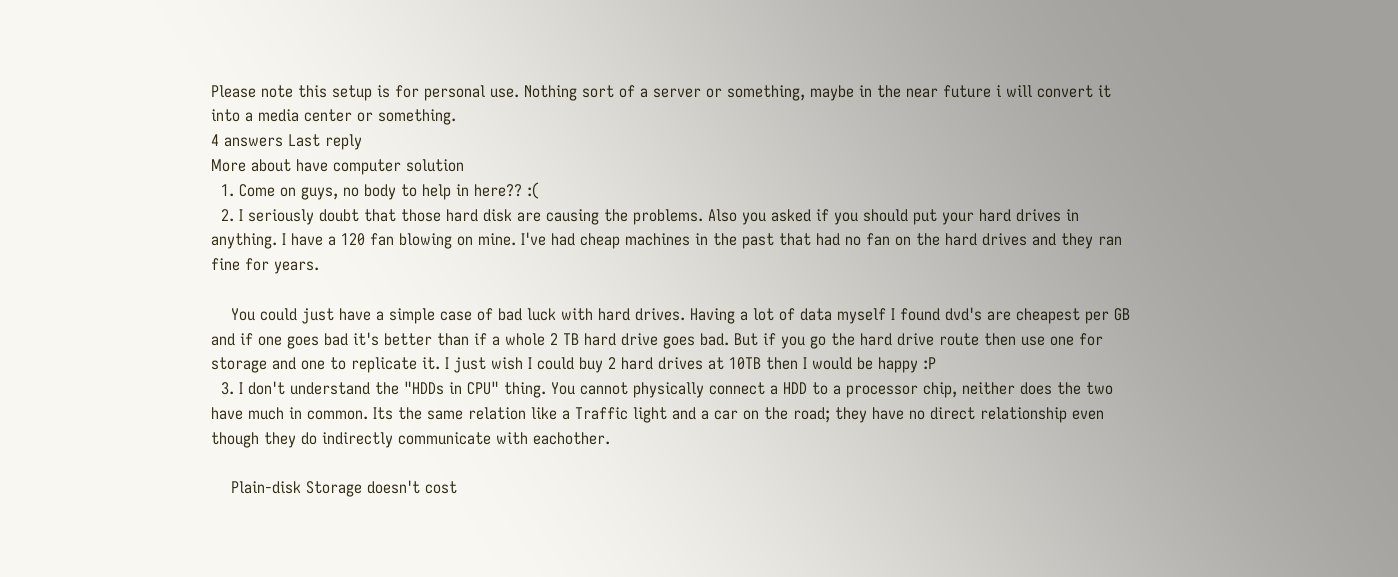Please note this setup is for personal use. Nothing sort of a server or something, maybe in the near future i will convert it into a media center or something.
4 answers Last reply
More about have computer solution
  1. Come on guys, no body to help in here?? :(
  2. I seriously doubt that those hard disk are causing the problems. Also you asked if you should put your hard drives in anything. I have a 120 fan blowing on mine. I've had cheap machines in the past that had no fan on the hard drives and they ran fine for years.

    You could just have a simple case of bad luck with hard drives. Having a lot of data myself I found dvd's are cheapest per GB and if one goes bad it's better than if a whole 2 TB hard drive goes bad. But if you go the hard drive route then use one for storage and one to replicate it. I just wish I could buy 2 hard drives at 10TB then I would be happy :P
  3. I don't understand the "HDDs in CPU" thing. You cannot physically connect a HDD to a processor chip, neither does the two have much in common. Its the same relation like a Traffic light and a car on the road; they have no direct relationship even though they do indirectly communicate with eachother.

    Plain-disk Storage doesn't cost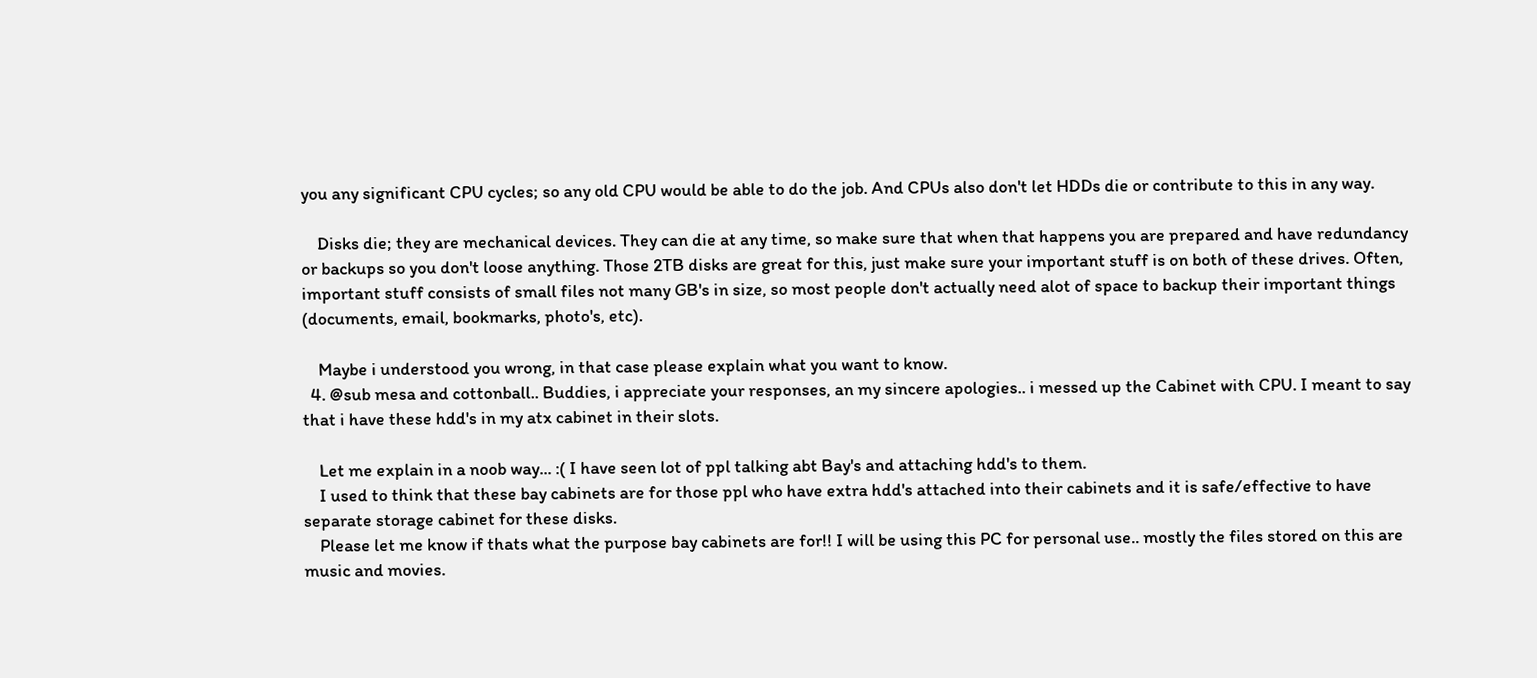you any significant CPU cycles; so any old CPU would be able to do the job. And CPUs also don't let HDDs die or contribute to this in any way.

    Disks die; they are mechanical devices. They can die at any time, so make sure that when that happens you are prepared and have redundancy or backups so you don't loose anything. Those 2TB disks are great for this, just make sure your important stuff is on both of these drives. Often, important stuff consists of small files not many GB's in size, so most people don't actually need alot of space to backup their important things (documents, email, bookmarks, photo's, etc).

    Maybe i understood you wrong, in that case please explain what you want to know.
  4. @sub mesa and cottonball.. Buddies, i appreciate your responses, an my sincere apologies.. i messed up the Cabinet with CPU. I meant to say that i have these hdd's in my atx cabinet in their slots.

    Let me explain in a noob way... :( I have seen lot of ppl talking abt Bay's and attaching hdd's to them.
    I used to think that these bay cabinets are for those ppl who have extra hdd's attached into their cabinets and it is safe/effective to have separate storage cabinet for these disks.
    Please let me know if thats what the purpose bay cabinets are for!! I will be using this PC for personal use.. mostly the files stored on this are music and movies.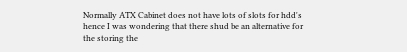Normally ATX Cabinet does not have lots of slots for hdd's hence I was wondering that there shud be an alternative for the storing the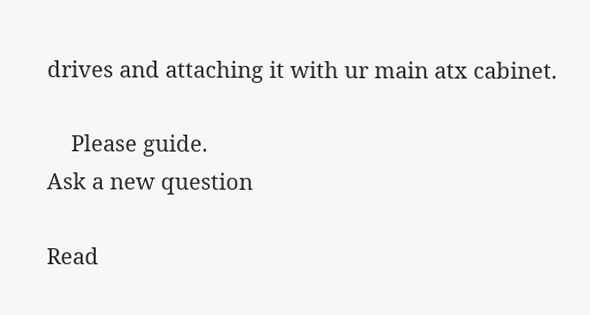drives and attaching it with ur main atx cabinet.

    Please guide.
Ask a new question

Read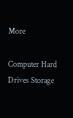More

Computer Hard Drives Storage